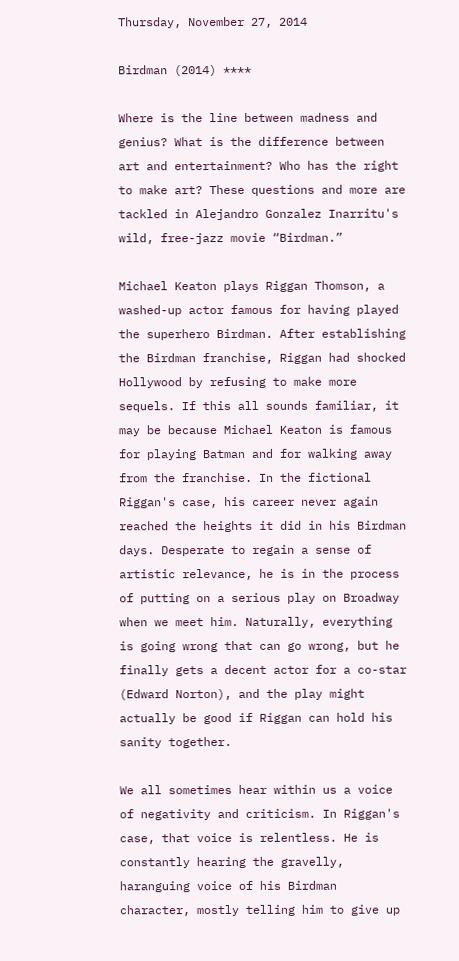Thursday, November 27, 2014

Birdman (2014) ****

Where is the line between madness and genius? What is the difference between art and entertainment? Who has the right to make art? These questions and more are tackled in Alejandro Gonzalez Inarritu's wild, free-jazz movie “Birdman.”

Michael Keaton plays Riggan Thomson, a washed-up actor famous for having played the superhero Birdman. After establishing the Birdman franchise, Riggan had shocked Hollywood by refusing to make more sequels. If this all sounds familiar, it may be because Michael Keaton is famous for playing Batman and for walking away from the franchise. In the fictional Riggan's case, his career never again reached the heights it did in his Birdman days. Desperate to regain a sense of artistic relevance, he is in the process of putting on a serious play on Broadway when we meet him. Naturally, everything is going wrong that can go wrong, but he finally gets a decent actor for a co-star (Edward Norton), and the play might actually be good if Riggan can hold his sanity together.

We all sometimes hear within us a voice of negativity and criticism. In Riggan's case, that voice is relentless. He is constantly hearing the gravelly, haranguing voice of his Birdman character, mostly telling him to give up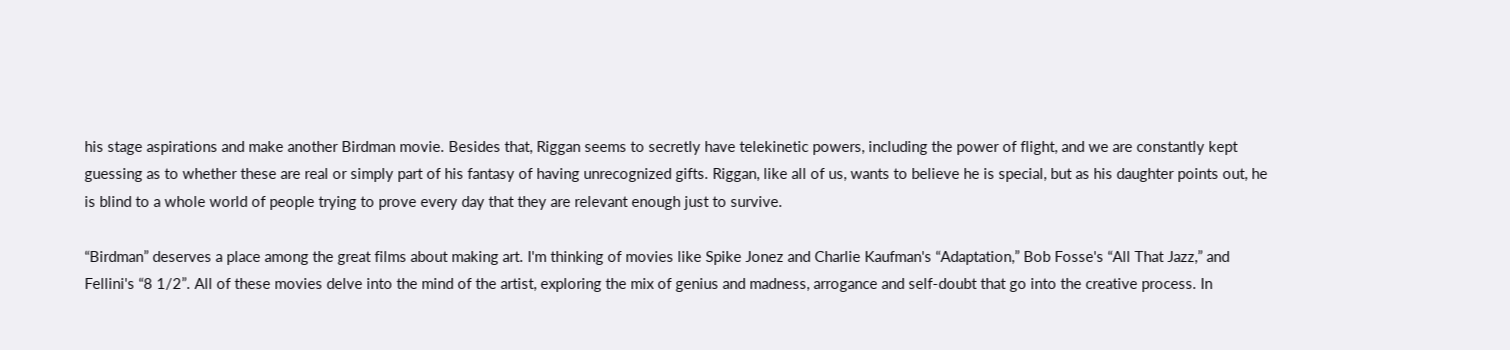his stage aspirations and make another Birdman movie. Besides that, Riggan seems to secretly have telekinetic powers, including the power of flight, and we are constantly kept guessing as to whether these are real or simply part of his fantasy of having unrecognized gifts. Riggan, like all of us, wants to believe he is special, but as his daughter points out, he is blind to a whole world of people trying to prove every day that they are relevant enough just to survive.

“Birdman” deserves a place among the great films about making art. I'm thinking of movies like Spike Jonez and Charlie Kaufman's “Adaptation,” Bob Fosse's “All That Jazz,” and Fellini's “8 1/2”. All of these movies delve into the mind of the artist, exploring the mix of genius and madness, arrogance and self-doubt that go into the creative process. In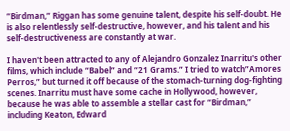“Birdman,” Riggan has some genuine talent, despite his self-doubt. He is also relentlessly self-destructive, however, and his talent and his self-destructiveness are constantly at war.

I haven't been attracted to any of Alejandro Gonzalez Inarritu's other films, which include “Babel” and “21 Grams.” I tried to watch”Amores Perros,” but turned it off because of the stomach-turning dog-fighting scenes. Inarritu must have some cache in Hollywood, however, because he was able to assemble a stellar cast for “Birdman,” including Keaton, Edward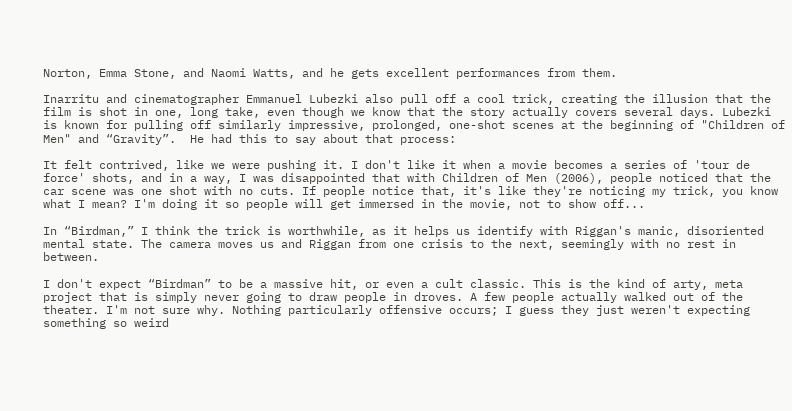Norton, Emma Stone, and Naomi Watts, and he gets excellent performances from them.

Inarritu and cinematographer Emmanuel Lubezki also pull off a cool trick, creating the illusion that the film is shot in one, long take, even though we know that the story actually covers several days. Lubezki is known for pulling off similarly impressive, prolonged, one-shot scenes at the beginning of "Children of Men" and “Gravity”.  He had this to say about that process:

It felt contrived, like we were pushing it. I don't like it when a movie becomes a series of 'tour de force' shots, and in a way, I was disappointed that with Children of Men (2006), people noticed that the car scene was one shot with no cuts. If people notice that, it's like they're noticing my trick, you know what I mean? I'm doing it so people will get immersed in the movie, not to show off...

In “Birdman,” I think the trick is worthwhile, as it helps us identify with Riggan's manic, disoriented mental state. The camera moves us and Riggan from one crisis to the next, seemingly with no rest in between.

I don't expect “Birdman” to be a massive hit, or even a cult classic. This is the kind of arty, meta project that is simply never going to draw people in droves. A few people actually walked out of the theater. I'm not sure why. Nothing particularly offensive occurs; I guess they just weren't expecting something so weird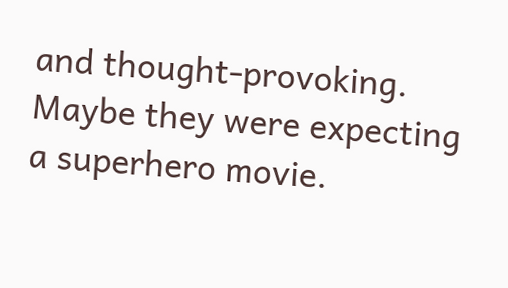and thought-provoking. Maybe they were expecting a superhero movie.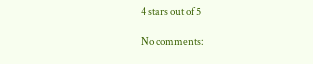4 stars out of 5

No comments: